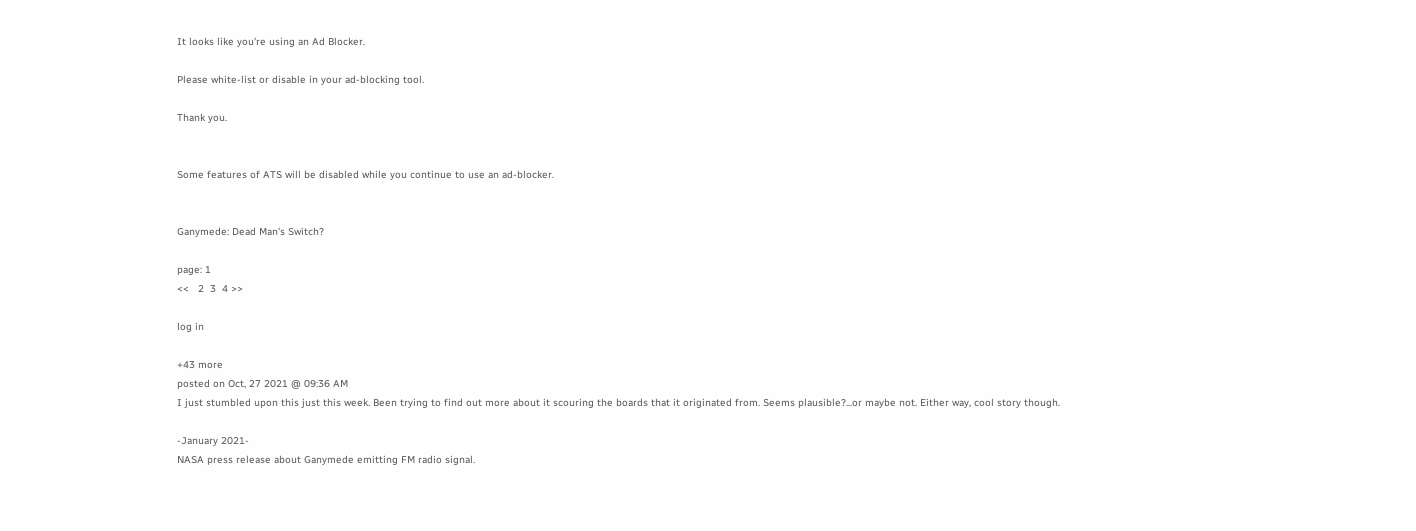It looks like you're using an Ad Blocker.

Please white-list or disable in your ad-blocking tool.

Thank you.


Some features of ATS will be disabled while you continue to use an ad-blocker.


Ganymede: Dead Man's Switch?

page: 1
<<   2  3  4 >>

log in

+43 more
posted on Oct, 27 2021 @ 09:36 AM
I just stumbled upon this just this week. Been trying to find out more about it scouring the boards that it originated from. Seems plausible?...or maybe not. Either way, cool story though.

-January 2021-
NASA press release about Ganymede emitting FM radio signal.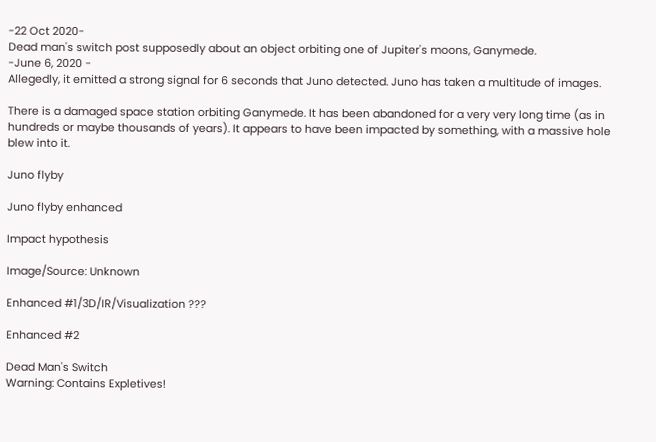-22 Oct 2020-
Dead man's switch post supposedly about an object orbiting one of Jupiter's moons, Ganymede.
-June 6, 2020 -
Allegedly, it emitted a strong signal for 6 seconds that Juno detected. Juno has taken a multitude of images.

There is a damaged space station orbiting Ganymede. It has been abandoned for a very very long time (as in hundreds or maybe thousands of years). It appears to have been impacted by something, with a massive hole blew into it.

Juno flyby

Juno flyby enhanced

Impact hypothesis

Image/Source: Unknown

Enhanced #1/3D/IR/Visualization ???

Enhanced #2

Dead Man's Switch
Warning: Contains Expletives!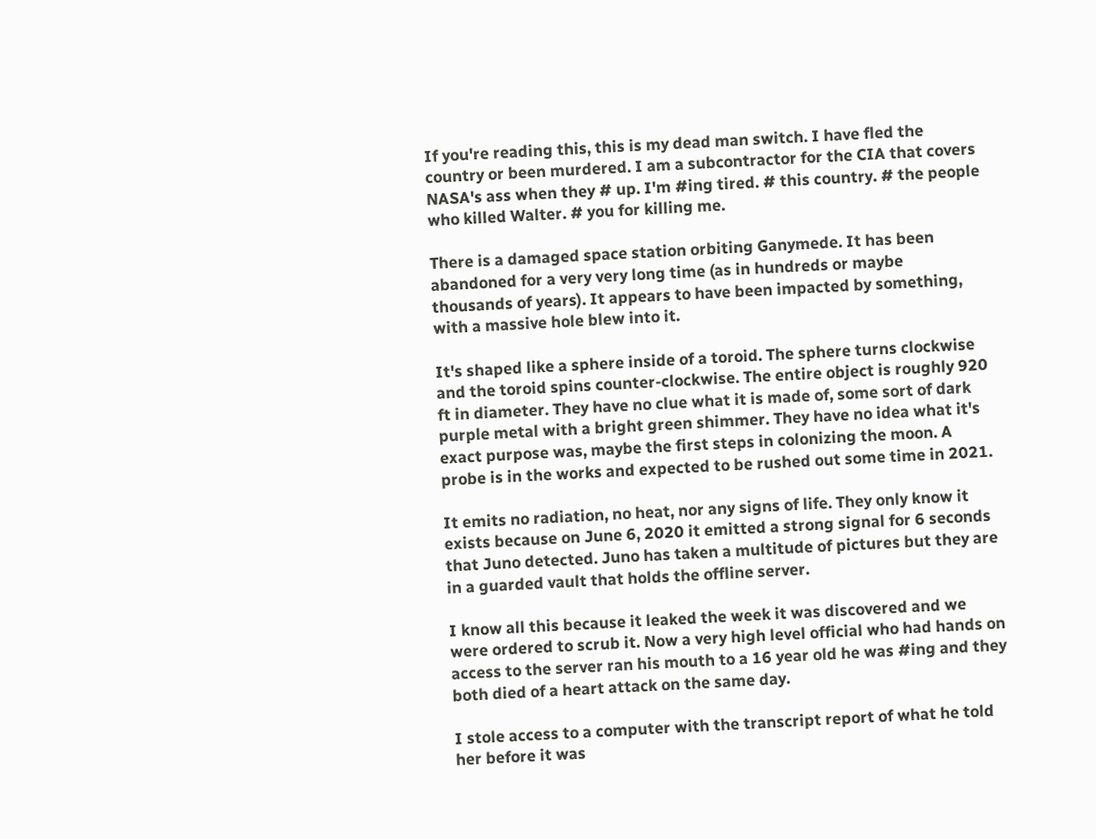If you're reading this, this is my dead man switch. I have fled the country or been murdered. I am a subcontractor for the CIA that covers NASA's ass when they # up. I'm #ing tired. # this country. # the people who killed Walter. # you for killing me.

There is a damaged space station orbiting Ganymede. It has been abandoned for a very very long time (as in hundreds or maybe thousands of years). It appears to have been impacted by something, with a massive hole blew into it.

It's shaped like a sphere inside of a toroid. The sphere turns clockwise and the toroid spins counter-clockwise. The entire object is roughly 920 ft in diameter. They have no clue what it is made of, some sort of dark purple metal with a bright green shimmer. They have no idea what it's exact purpose was, maybe the first steps in colonizing the moon. A probe is in the works and expected to be rushed out some time in 2021.

It emits no radiation, no heat, nor any signs of life. They only know it exists because on June 6, 2020 it emitted a strong signal for 6 seconds that Juno detected. Juno has taken a multitude of pictures but they are in a guarded vault that holds the offline server.

I know all this because it leaked the week it was discovered and we were ordered to scrub it. Now a very high level official who had hands on access to the server ran his mouth to a 16 year old he was #ing and they both died of a heart attack on the same day.

I stole access to a computer with the transcript report of what he told her before it was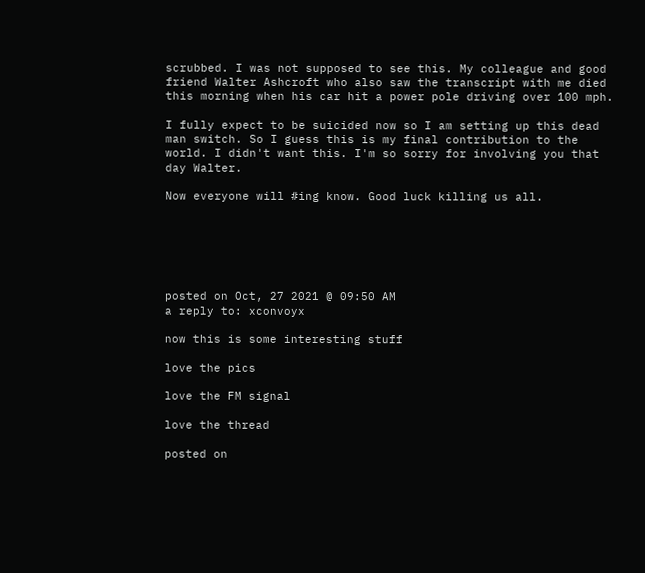scrubbed. I was not supposed to see this. My colleague and good friend Walter Ashcroft who also saw the transcript with me died this morning when his car hit a power pole driving over 100 mph.

I fully expect to be suicided now so I am setting up this dead man switch. So I guess this is my final contribution to the world. I didn't want this. I'm so sorry for involving you that day Walter.

Now everyone will #ing know. Good luck killing us all.






posted on Oct, 27 2021 @ 09:50 AM
a reply to: xconvoyx

now this is some interesting stuff

love the pics

love the FM signal

love the thread

posted on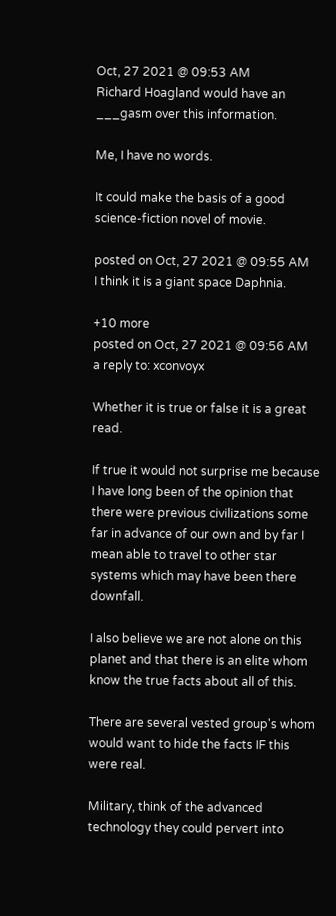Oct, 27 2021 @ 09:53 AM
Richard Hoagland would have an ___gasm over this information.

Me, I have no words.

It could make the basis of a good science-fiction novel of movie.

posted on Oct, 27 2021 @ 09:55 AM
I think it is a giant space Daphnia.

+10 more
posted on Oct, 27 2021 @ 09:56 AM
a reply to: xconvoyx

Whether it is true or false it is a great read.

If true it would not surprise me because I have long been of the opinion that there were previous civilizations some far in advance of our own and by far I mean able to travel to other star systems which may have been there downfall.

I also believe we are not alone on this planet and that there is an elite whom know the true facts about all of this.

There are several vested group's whom would want to hide the facts IF this were real.

Military, think of the advanced technology they could pervert into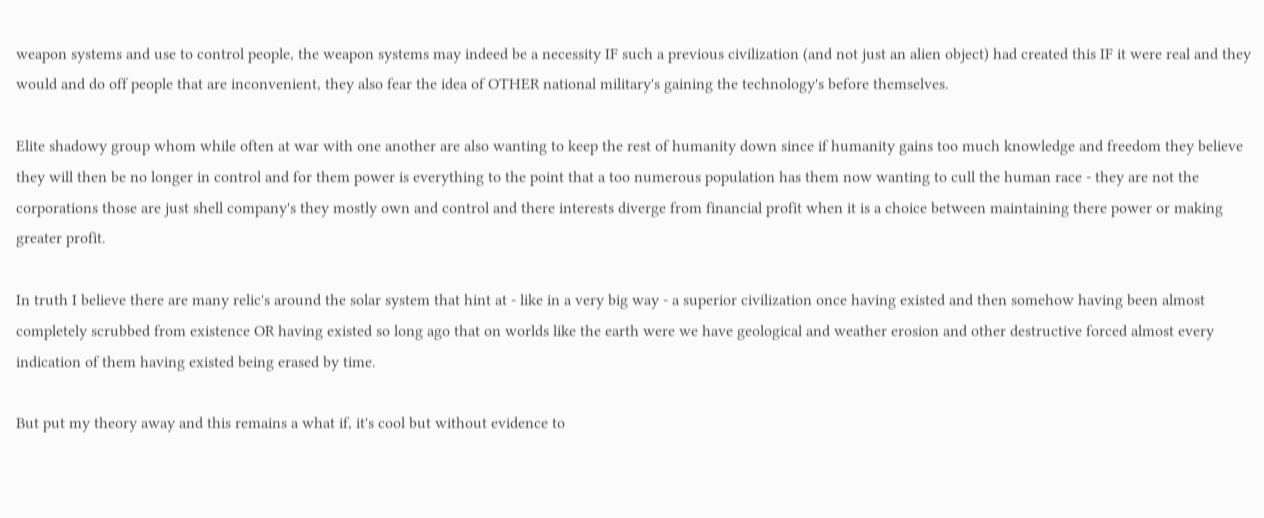weapon systems and use to control people, the weapon systems may indeed be a necessity IF such a previous civilization (and not just an alien object) had created this IF it were real and they would and do off people that are inconvenient, they also fear the idea of OTHER national military's gaining the technology's before themselves.

Elite shadowy group whom while often at war with one another are also wanting to keep the rest of humanity down since if humanity gains too much knowledge and freedom they believe they will then be no longer in control and for them power is everything to the point that a too numerous population has them now wanting to cull the human race - they are not the corporations those are just shell company's they mostly own and control and there interests diverge from financial profit when it is a choice between maintaining there power or making greater profit.

In truth I believe there are many relic's around the solar system that hint at - like in a very big way - a superior civilization once having existed and then somehow having been almost completely scrubbed from existence OR having existed so long ago that on worlds like the earth were we have geological and weather erosion and other destructive forced almost every indication of them having existed being erased by time.

But put my theory away and this remains a what if, it's cool but without evidence to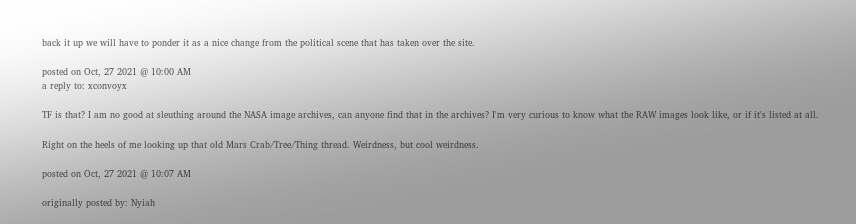back it up we will have to ponder it as a nice change from the political scene that has taken over the site.

posted on Oct, 27 2021 @ 10:00 AM
a reply to: xconvoyx

TF is that? I am no good at sleuthing around the NASA image archives, can anyone find that in the archives? I'm very curious to know what the RAW images look like, or if it's listed at all.

Right on the heels of me looking up that old Mars Crab/Tree/Thing thread. Weirdness, but cool weirdness.

posted on Oct, 27 2021 @ 10:07 AM

originally posted by: Nyiah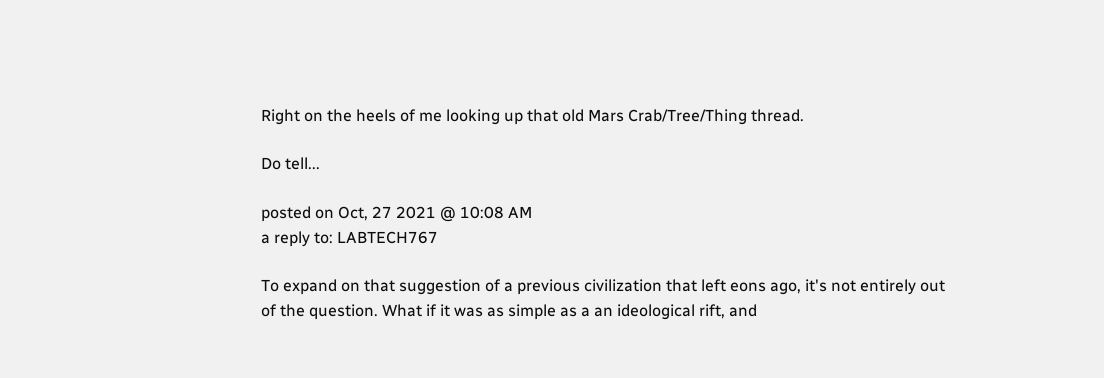Right on the heels of me looking up that old Mars Crab/Tree/Thing thread.

Do tell...

posted on Oct, 27 2021 @ 10:08 AM
a reply to: LABTECH767

To expand on that suggestion of a previous civilization that left eons ago, it's not entirely out of the question. What if it was as simple as a an ideological rift, and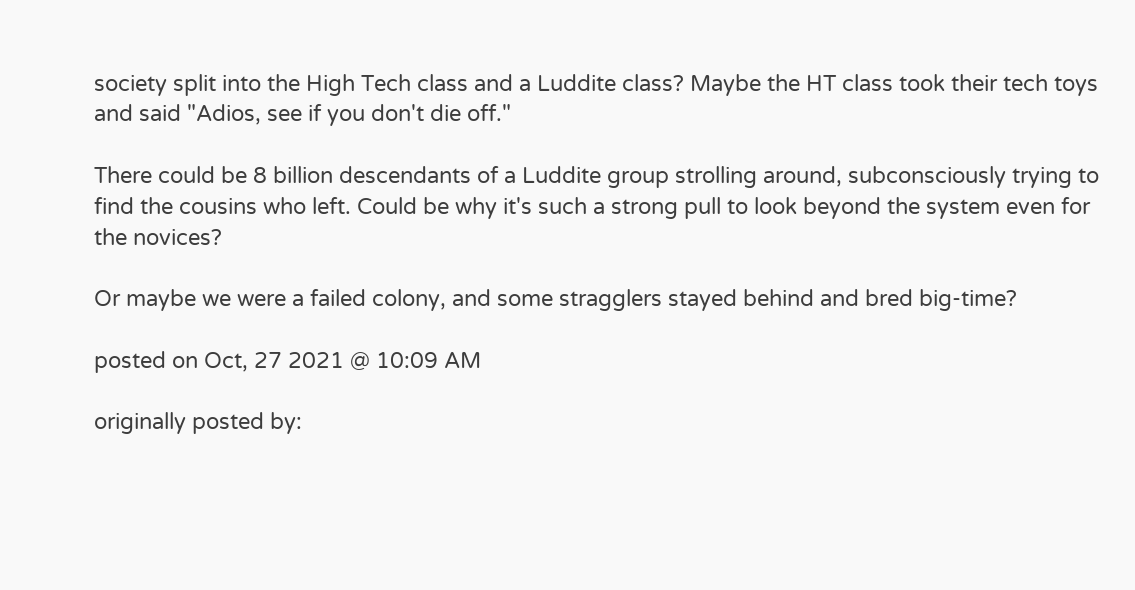society split into the High Tech class and a Luddite class? Maybe the HT class took their tech toys and said "Adios, see if you don't die off."

There could be 8 billion descendants of a Luddite group strolling around, subconsciously trying to find the cousins who left. Could be why it's such a strong pull to look beyond the system even for the novices?

Or maybe we were a failed colony, and some stragglers stayed behind and bred big-time?

posted on Oct, 27 2021 @ 10:09 AM

originally posted by: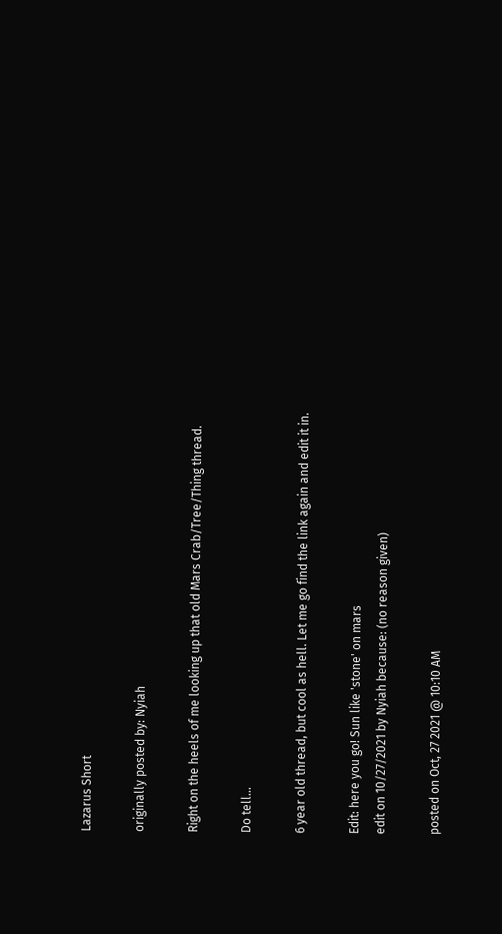Lazarus Short

originally posted by: Nyiah

Right on the heels of me looking up that old Mars Crab/Tree/Thing thread.

Do tell...

6 year old thread, but cool as hell. Let me go find the link again and edit it in.

Edit: here you go! Sun like 'stone' on mars
edit on 10/27/2021 by Nyiah because: (no reason given)

posted on Oct, 27 2021 @ 10:10 AM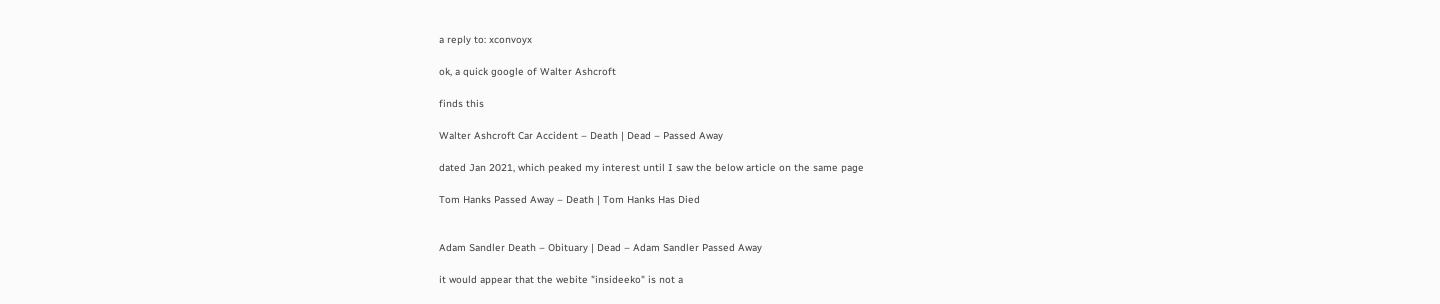a reply to: xconvoyx

ok, a quick google of Walter Ashcroft

finds this

Walter Ashcroft Car Accident – Death | Dead – Passed Away

dated Jan 2021, which peaked my interest until I saw the below article on the same page

Tom Hanks Passed Away – Death | Tom Hanks Has Died


Adam Sandler Death – Obituary | Dead – Adam Sandler Passed Away

it would appear that the webite "insideeko" is not a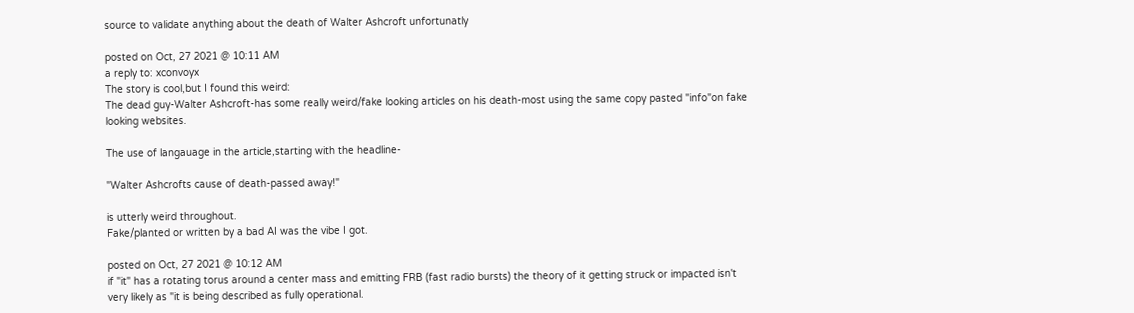source to validate anything about the death of Walter Ashcroft unfortunatly

posted on Oct, 27 2021 @ 10:11 AM
a reply to: xconvoyx
The story is cool,but I found this weird:
The dead guy-Walter Ashcroft-has some really weird/fake looking articles on his death-most using the same copy pasted "info"on fake looking websites.

The use of langauage in the article,starting with the headline-

"Walter Ashcrofts cause of death-passed away!"

is utterly weird throughout.
Fake/planted or written by a bad AI was the vibe I got.

posted on Oct, 27 2021 @ 10:12 AM
if "it" has a rotating torus around a center mass and emitting FRB (fast radio bursts) the theory of it getting struck or impacted isn't very likely as "it is being described as fully operational.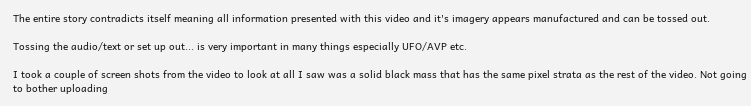The entire story contradicts itself meaning all information presented with this video and it's imagery appears manufactured and can be tossed out.

Tossing the audio/text or set up out... is very important in many things especially UFO/AVP etc.

I took a couple of screen shots from the video to look at all I saw was a solid black mass that has the same pixel strata as the rest of the video. Not going to bother uploading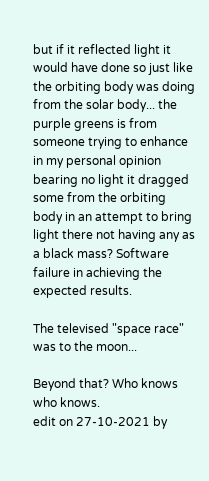but if it reflected light it would have done so just like the orbiting body was doing from the solar body... the purple greens is from someone trying to enhance in my personal opinion bearing no light it dragged some from the orbiting body in an attempt to bring light there not having any as a black mass? Software failure in achieving the expected results.

The televised "space race" was to the moon...

Beyond that? Who knows who knows.
edit on 27-10-2021 by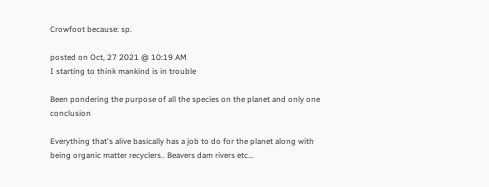Crowfoot because: sp.

posted on Oct, 27 2021 @ 10:19 AM
I starting to think mankind is in trouble

Been pondering the purpose of all the species on the planet and only one conclusion

Everything that's alive basically has a job to do for the planet along with being organic matter recyclers.. Beavers dam rivers etc...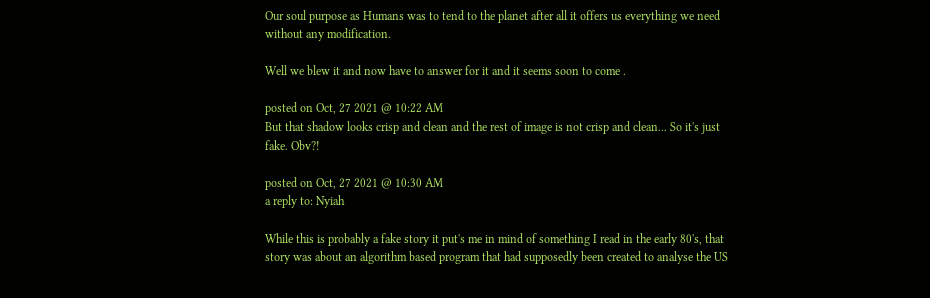Our soul purpose as Humans was to tend to the planet after all it offers us everything we need without any modification.

Well we blew it and now have to answer for it and it seems soon to come .

posted on Oct, 27 2021 @ 10:22 AM
But that shadow looks crisp and clean and the rest of image is not crisp and clean... So it's just fake. Obv?!

posted on Oct, 27 2021 @ 10:30 AM
a reply to: Nyiah

While this is probably a fake story it put's me in mind of something I read in the early 80's, that story was about an algorithm based program that had supposedly been created to analyse the US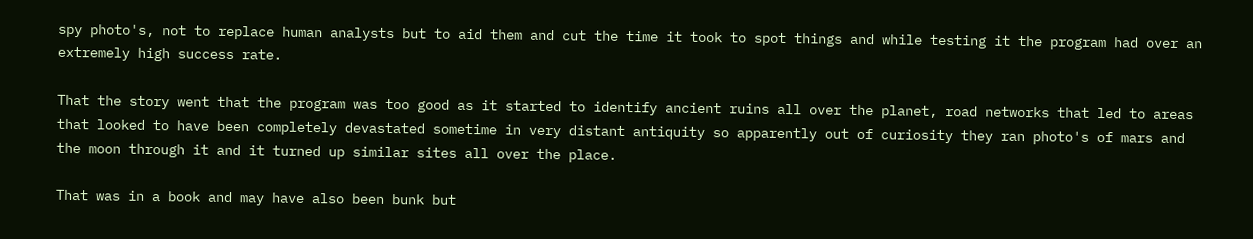spy photo's, not to replace human analysts but to aid them and cut the time it took to spot things and while testing it the program had over an extremely high success rate.

That the story went that the program was too good as it started to identify ancient ruins all over the planet, road networks that led to areas that looked to have been completely devastated sometime in very distant antiquity so apparently out of curiosity they ran photo's of mars and the moon through it and it turned up similar sites all over the place.

That was in a book and may have also been bunk but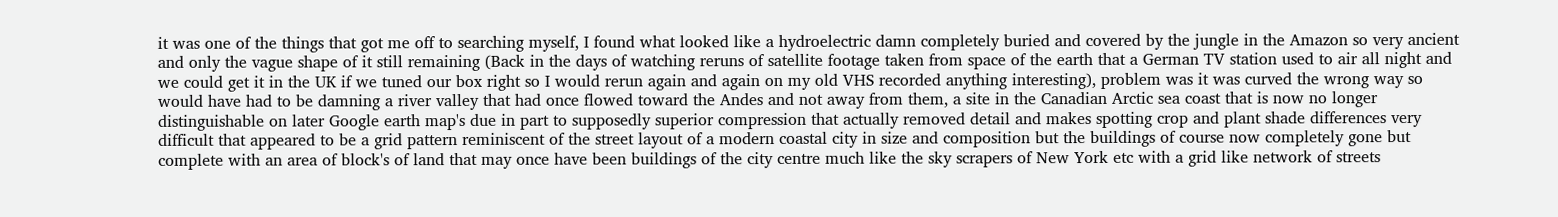it was one of the things that got me off to searching myself, I found what looked like a hydroelectric damn completely buried and covered by the jungle in the Amazon so very ancient and only the vague shape of it still remaining (Back in the days of watching reruns of satellite footage taken from space of the earth that a German TV station used to air all night and we could get it in the UK if we tuned our box right so I would rerun again and again on my old VHS recorded anything interesting), problem was it was curved the wrong way so would have had to be damning a river valley that had once flowed toward the Andes and not away from them, a site in the Canadian Arctic sea coast that is now no longer distinguishable on later Google earth map's due in part to supposedly superior compression that actually removed detail and makes spotting crop and plant shade differences very difficult that appeared to be a grid pattern reminiscent of the street layout of a modern coastal city in size and composition but the buildings of course now completely gone but complete with an area of block's of land that may once have been buildings of the city centre much like the sky scrapers of New York etc with a grid like network of streets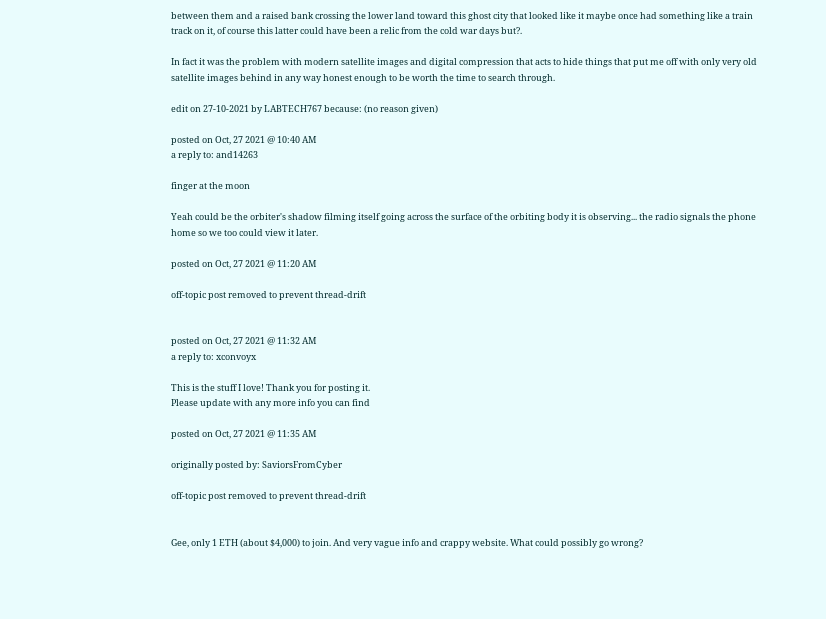between them and a raised bank crossing the lower land toward this ghost city that looked like it maybe once had something like a train track on it, of course this latter could have been a relic from the cold war days but?.

In fact it was the problem with modern satellite images and digital compression that acts to hide things that put me off with only very old satellite images behind in any way honest enough to be worth the time to search through.

edit on 27-10-2021 by LABTECH767 because: (no reason given)

posted on Oct, 27 2021 @ 10:40 AM
a reply to: and14263

finger at the moon

Yeah could be the orbiter's shadow filming itself going across the surface of the orbiting body it is observing... the radio signals the phone home so we too could view it later.

posted on Oct, 27 2021 @ 11:20 AM

off-topic post removed to prevent thread-drift


posted on Oct, 27 2021 @ 11:32 AM
a reply to: xconvoyx

This is the stuff I love! Thank you for posting it.
Please update with any more info you can find

posted on Oct, 27 2021 @ 11:35 AM

originally posted by: SaviorsFromCyber

off-topic post removed to prevent thread-drift


Gee, only 1 ETH (about $4,000) to join. And very vague info and crappy website. What could possibly go wrong?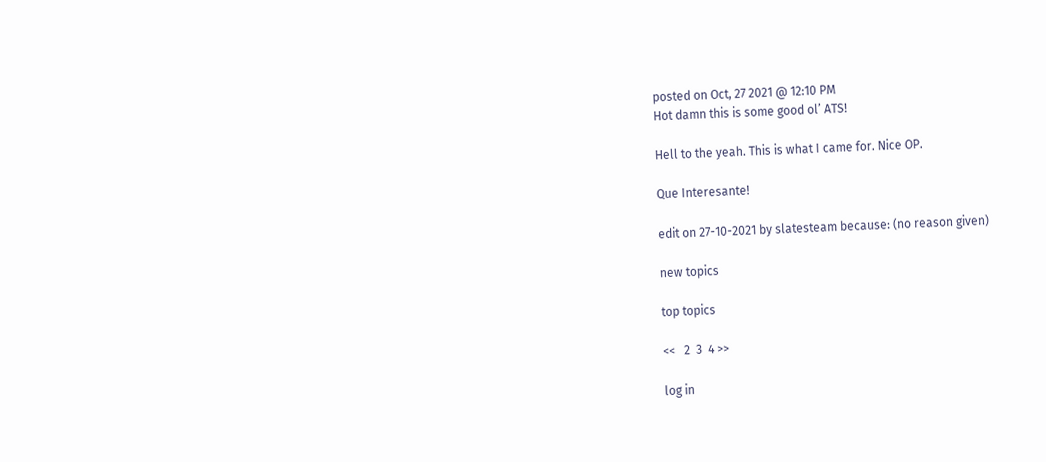posted on Oct, 27 2021 @ 12:10 PM
Hot damn this is some good ol’ ATS!

Hell to the yeah. This is what I came for. Nice OP.

Que Interesante!

edit on 27-10-2021 by slatesteam because: (no reason given)

new topics

top topics

<<   2  3  4 >>

log in